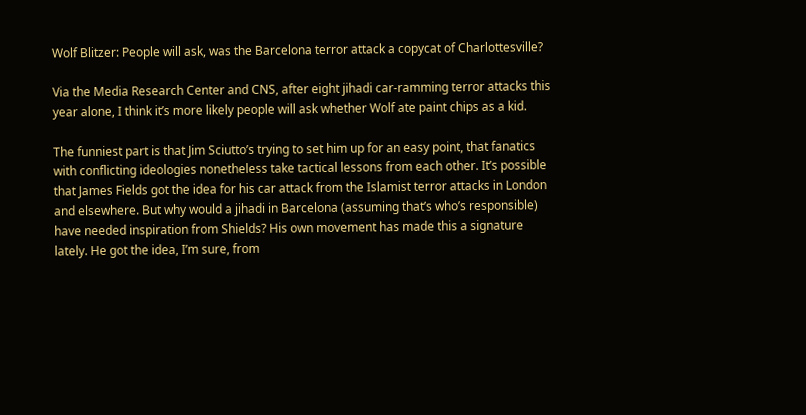Wolf Blitzer: People will ask, was the Barcelona terror attack a copycat of Charlottesville?

Via the Media Research Center and CNS, after eight jihadi car-ramming terror attacks this year alone, I think it’s more likely people will ask whether Wolf ate paint chips as a kid.

The funniest part is that Jim Sciutto’s trying to set him up for an easy point, that fanatics with conflicting ideologies nonetheless take tactical lessons from each other. It’s possible that James Fields got the idea for his car attack from the Islamist terror attacks in London and elsewhere. But why would a jihadi in Barcelona (assuming that’s who’s responsible) have needed inspiration from Shields? His own movement has made this a signature lately. He got the idea, I’m sure, from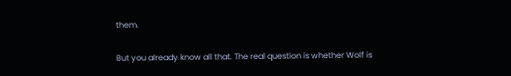them.

But you already know all that. The real question is whether Wolf is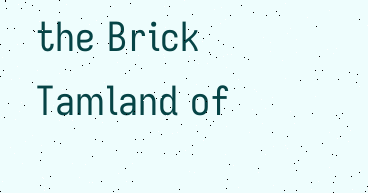the Brick Tamland of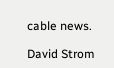cable news.

David Strom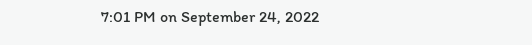7:01 PM on September 24, 2022